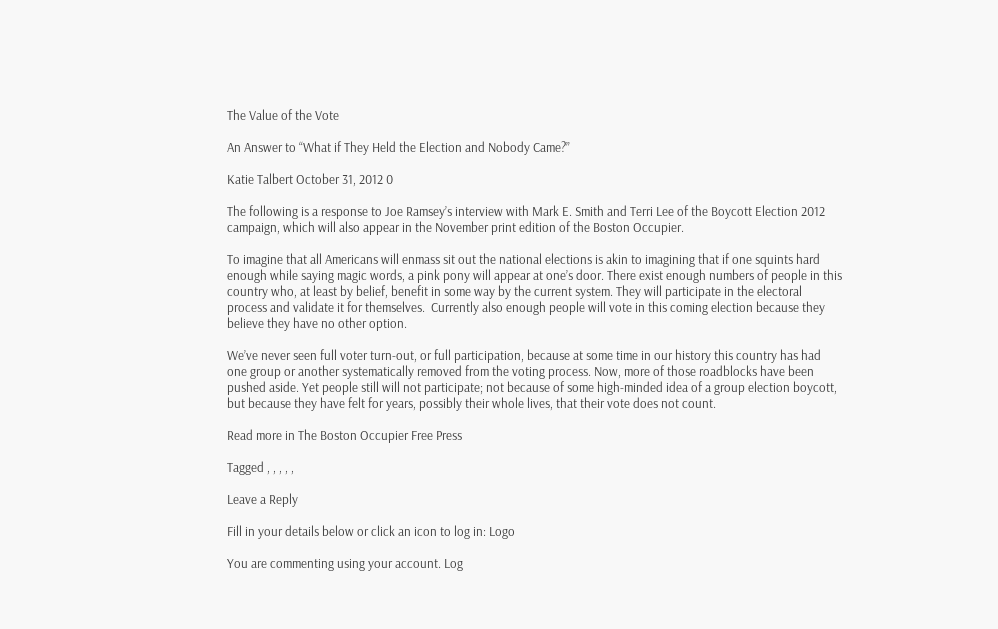The Value of the Vote

An Answer to “What if They Held the Election and Nobody Came?”

Katie Talbert October 31, 2012 0

The following is a response to Joe Ramsey’s interview with Mark E. Smith and Terri Lee of the Boycott Election 2012 campaign, which will also appear in the November print edition of the Boston Occupier.

To imagine that all Americans will enmass sit out the national elections is akin to imagining that if one squints hard enough while saying magic words, a pink pony will appear at one’s door. There exist enough numbers of people in this country who, at least by belief, benefit in some way by the current system. They will participate in the electoral process and validate it for themselves.  Currently also enough people will vote in this coming election because they believe they have no other option.

We’ve never seen full voter turn-out, or full participation, because at some time in our history this country has had one group or another systematically removed from the voting process. Now, more of those roadblocks have been pushed aside. Yet people still will not participate; not because of some high-minded idea of a group election boycott, but because they have felt for years, possibly their whole lives, that their vote does not count.

Read more in The Boston Occupier Free Press

Tagged , , , , ,

Leave a Reply

Fill in your details below or click an icon to log in: Logo

You are commenting using your account. Log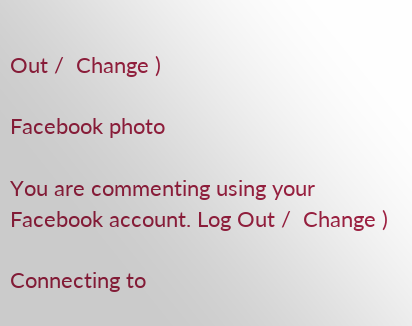Out /  Change )

Facebook photo

You are commenting using your Facebook account. Log Out /  Change )

Connecting to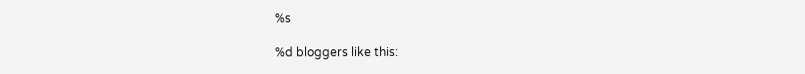%s

%d bloggers like this: